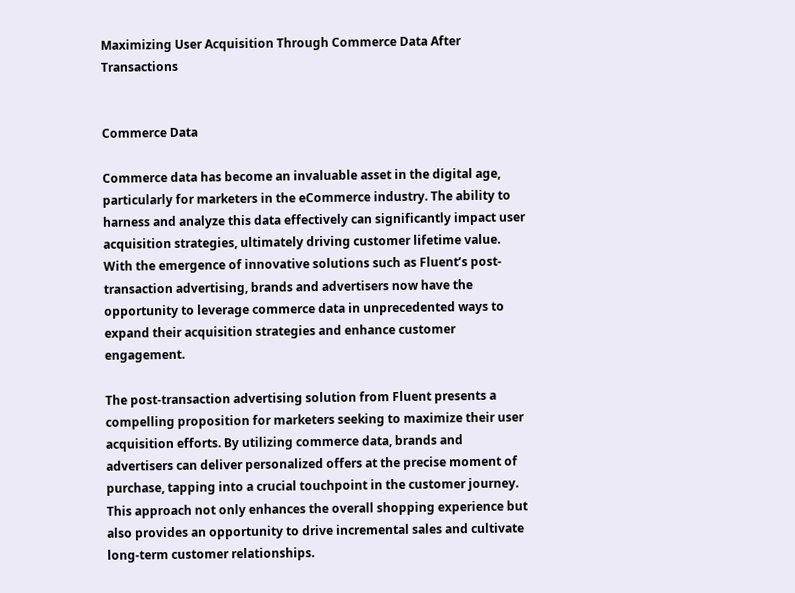Maximizing User Acquisition Through Commerce Data After Transactions


Commerce Data

Commerce data has become an invaluable asset in the digital age, particularly for marketers in the eCommerce industry. The ability to harness and analyze this data effectively can significantly impact user acquisition strategies, ultimately driving customer lifetime value. With the emergence of innovative solutions such as Fluent’s post-transaction advertising, brands and advertisers now have the opportunity to leverage commerce data in unprecedented ways to expand their acquisition strategies and enhance customer engagement.

The post-transaction advertising solution from Fluent presents a compelling proposition for marketers seeking to maximize their user acquisition efforts. By utilizing commerce data, brands and advertisers can deliver personalized offers at the precise moment of purchase, tapping into a crucial touchpoint in the customer journey. This approach not only enhances the overall shopping experience but also provides an opportunity to drive incremental sales and cultivate long-term customer relationships.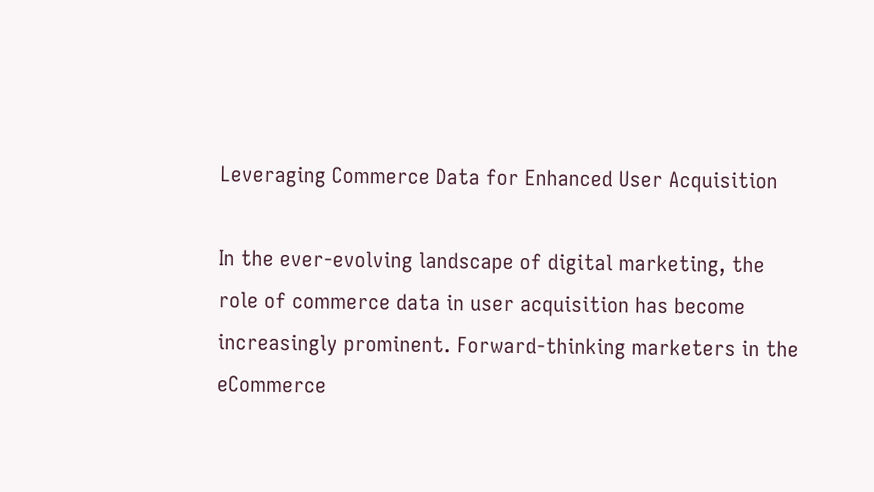Leveraging Commerce Data for Enhanced User Acquisition

In the ever-evolving landscape of digital marketing, the role of commerce data in user acquisition has become increasingly prominent. Forward-thinking marketers in the eCommerce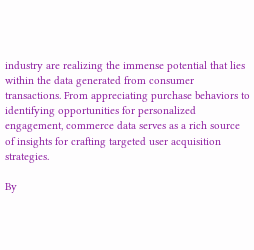industry are realizing the immense potential that lies within the data generated from consumer transactions. From appreciating purchase behaviors to identifying opportunities for personalized engagement, commerce data serves as a rich source of insights for crafting targeted user acquisition strategies.

By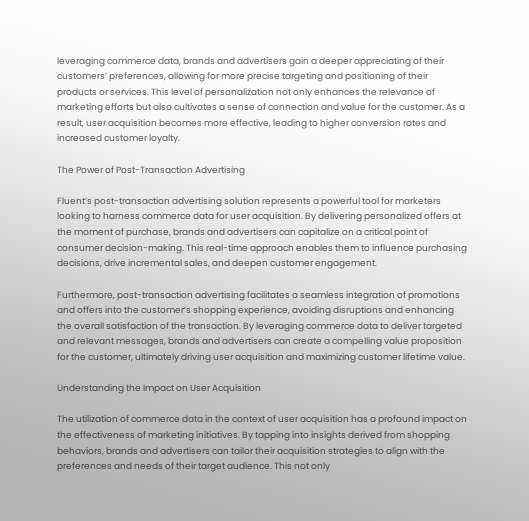leveraging commerce data, brands and advertisers gain a deeper appreciating of their customers’ preferences, allowing for more precise targeting and positioning of their products or services. This level of personalization not only enhances the relevance of marketing efforts but also cultivates a sense of connection and value for the customer. As a result, user acquisition becomes more effective, leading to higher conversion rates and increased customer loyalty.

The Power of Post-Transaction Advertising

Fluent’s post-transaction advertising solution represents a powerful tool for marketers looking to harness commerce data for user acquisition. By delivering personalized offers at the moment of purchase, brands and advertisers can capitalize on a critical point of consumer decision-making. This real-time approach enables them to influence purchasing decisions, drive incremental sales, and deepen customer engagement.

Furthermore, post-transaction advertising facilitates a seamless integration of promotions and offers into the customer’s shopping experience, avoiding disruptions and enhancing the overall satisfaction of the transaction. By leveraging commerce data to deliver targeted and relevant messages, brands and advertisers can create a compelling value proposition for the customer, ultimately driving user acquisition and maximizing customer lifetime value.

Understanding the Impact on User Acquisition

The utilization of commerce data in the context of user acquisition has a profound impact on the effectiveness of marketing initiatives. By tapping into insights derived from shopping behaviors, brands and advertisers can tailor their acquisition strategies to align with the preferences and needs of their target audience. This not only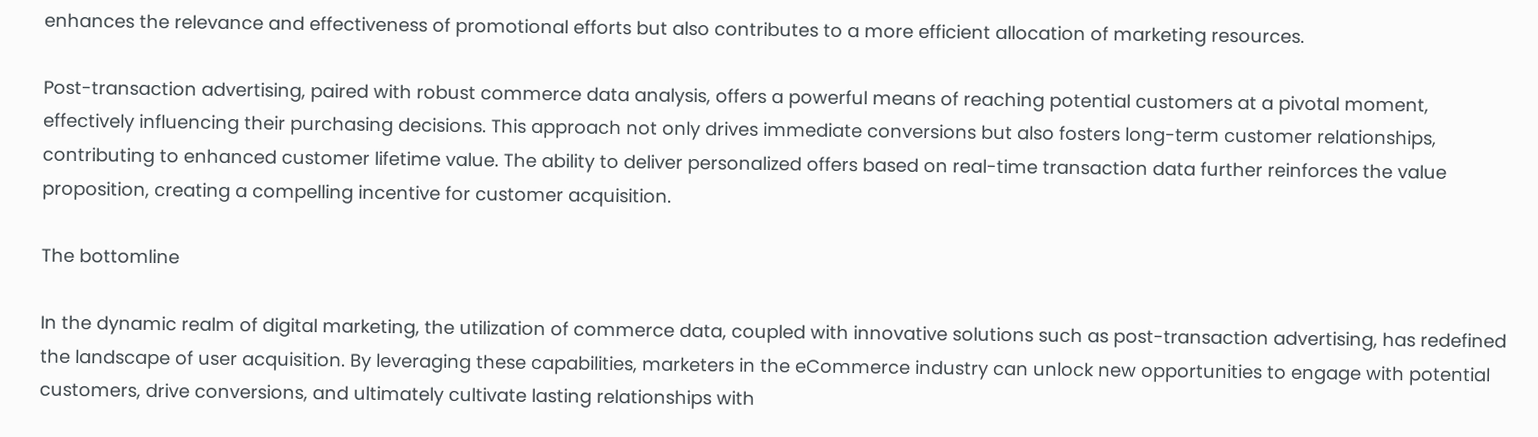enhances the relevance and effectiveness of promotional efforts but also contributes to a more efficient allocation of marketing resources.

Post-transaction advertising, paired with robust commerce data analysis, offers a powerful means of reaching potential customers at a pivotal moment, effectively influencing their purchasing decisions. This approach not only drives immediate conversions but also fosters long-term customer relationships, contributing to enhanced customer lifetime value. The ability to deliver personalized offers based on real-time transaction data further reinforces the value proposition, creating a compelling incentive for customer acquisition.

The bottomline

In the dynamic realm of digital marketing, the utilization of commerce data, coupled with innovative solutions such as post-transaction advertising, has redefined the landscape of user acquisition. By leveraging these capabilities, marketers in the eCommerce industry can unlock new opportunities to engage with potential customers, drive conversions, and ultimately cultivate lasting relationships with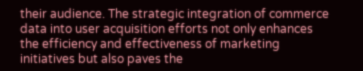their audience. The strategic integration of commerce data into user acquisition efforts not only enhances the efficiency and effectiveness of marketing initiatives but also paves the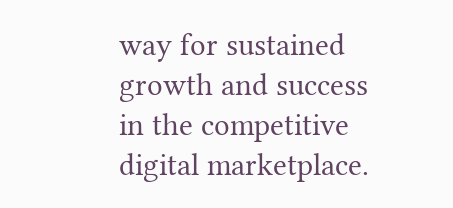way for sustained growth and success in the competitive digital marketplace.